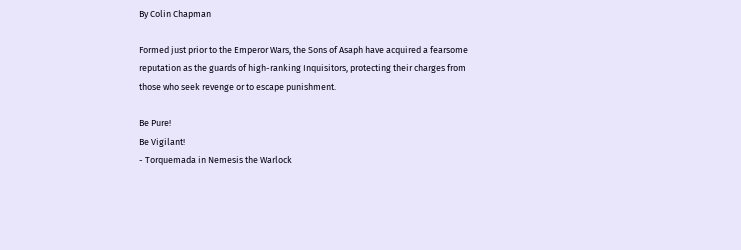By Colin Chapman

Formed just prior to the Emperor Wars, the Sons of Asaph have acquired a fearsome reputation as the guards of high-ranking Inquisitors, protecting their charges from those who seek revenge or to escape punishment.

Be Pure!
Be Vigilant!
- Torquemada in Nemesis the Warlock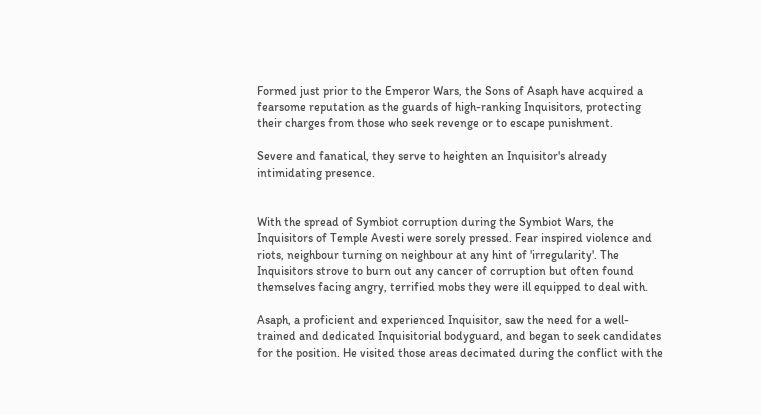Formed just prior to the Emperor Wars, the Sons of Asaph have acquired a fearsome reputation as the guards of high-ranking Inquisitors, protecting their charges from those who seek revenge or to escape punishment.

Severe and fanatical, they serve to heighten an Inquisitor's already intimidating presence.


With the spread of Symbiot corruption during the Symbiot Wars, the Inquisitors of Temple Avesti were sorely pressed. Fear inspired violence and riots, neighbour turning on neighbour at any hint of 'irregularity'. The Inquisitors strove to burn out any cancer of corruption but often found themselves facing angry, terrified mobs they were ill equipped to deal with.

Asaph, a proficient and experienced Inquisitor, saw the need for a well-trained and dedicated Inquisitorial bodyguard, and began to seek candidates for the position. He visited those areas decimated during the conflict with the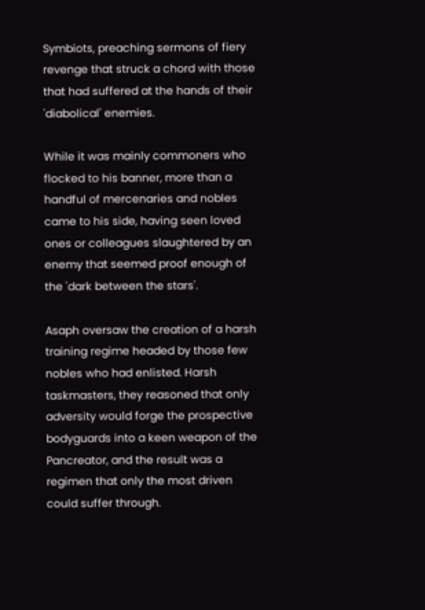Symbiots, preaching sermons of fiery revenge that struck a chord with those that had suffered at the hands of their 'diabolical' enemies.

While it was mainly commoners who flocked to his banner, more than a handful of mercenaries and nobles came to his side, having seen loved ones or colleagues slaughtered by an enemy that seemed proof enough of the 'dark between the stars'.

Asaph oversaw the creation of a harsh training regime headed by those few nobles who had enlisted. Harsh taskmasters, they reasoned that only adversity would forge the prospective bodyguards into a keen weapon of the Pancreator, and the result was a regimen that only the most driven could suffer through.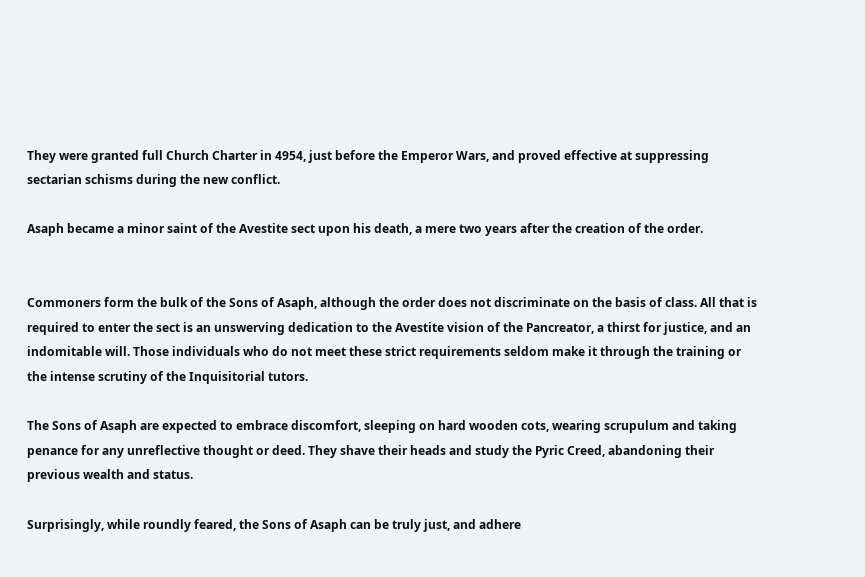They were granted full Church Charter in 4954, just before the Emperor Wars, and proved effective at suppressing sectarian schisms during the new conflict.

Asaph became a minor saint of the Avestite sect upon his death, a mere two years after the creation of the order.


Commoners form the bulk of the Sons of Asaph, although the order does not discriminate on the basis of class. All that is required to enter the sect is an unswerving dedication to the Avestite vision of the Pancreator, a thirst for justice, and an indomitable will. Those individuals who do not meet these strict requirements seldom make it through the training or the intense scrutiny of the Inquisitorial tutors.

The Sons of Asaph are expected to embrace discomfort, sleeping on hard wooden cots, wearing scrupulum and taking penance for any unreflective thought or deed. They shave their heads and study the Pyric Creed, abandoning their previous wealth and status.

Surprisingly, while roundly feared, the Sons of Asaph can be truly just, and adhere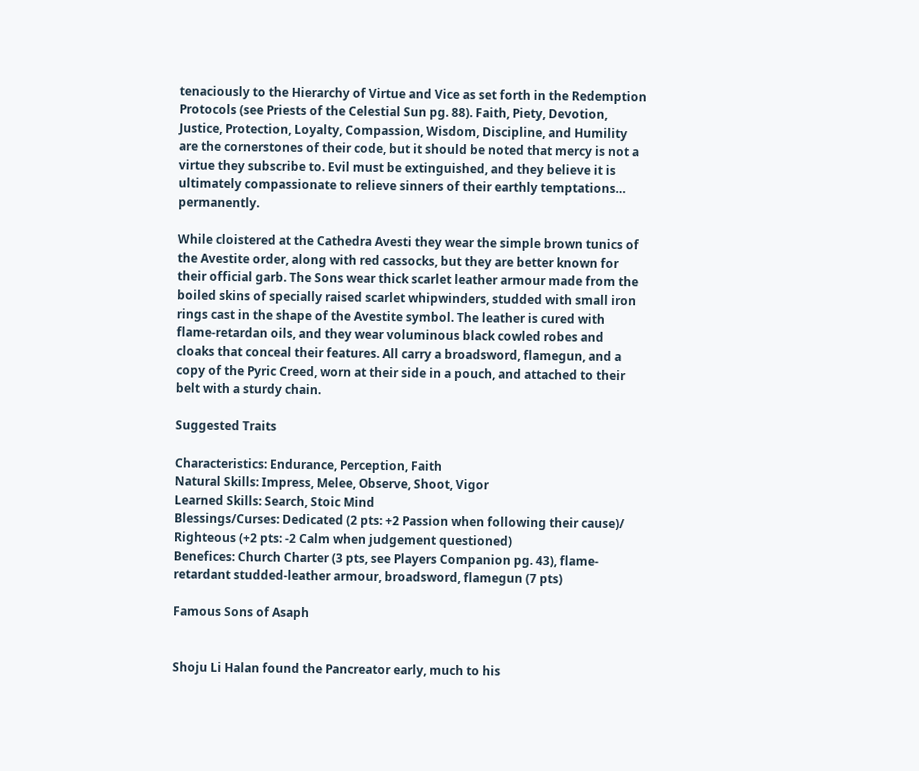tenaciously to the Hierarchy of Virtue and Vice as set forth in the Redemption Protocols (see Priests of the Celestial Sun pg. 88). Faith, Piety, Devotion, Justice, Protection, Loyalty, Compassion, Wisdom, Discipline, and Humility are the cornerstones of their code, but it should be noted that mercy is not a virtue they subscribe to. Evil must be extinguished, and they believe it is ultimately compassionate to relieve sinners of their earthly temptations… permanently.

While cloistered at the Cathedra Avesti they wear the simple brown tunics of the Avestite order, along with red cassocks, but they are better known for their official garb. The Sons wear thick scarlet leather armour made from the boiled skins of specially raised scarlet whipwinders, studded with small iron rings cast in the shape of the Avestite symbol. The leather is cured with flame-retardan oils, and they wear voluminous black cowled robes and cloaks that conceal their features. All carry a broadsword, flamegun, and a copy of the Pyric Creed, worn at their side in a pouch, and attached to their belt with a sturdy chain.

Suggested Traits

Characteristics: Endurance, Perception, Faith
Natural Skills: Impress, Melee, Observe, Shoot, Vigor
Learned Skills: Search, Stoic Mind
Blessings/Curses: Dedicated (2 pts: +2 Passion when following their cause)/ Righteous (+2 pts: -2 Calm when judgement questioned)
Benefices: Church Charter (3 pts, see Players Companion pg. 43), flame-retardant studded-leather armour, broadsword, flamegun (7 pts)

Famous Sons of Asaph


Shoju Li Halan found the Pancreator early, much to his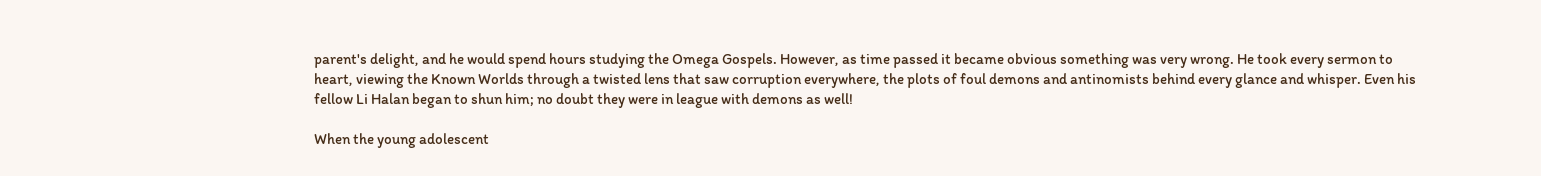parent's delight, and he would spend hours studying the Omega Gospels. However, as time passed it became obvious something was very wrong. He took every sermon to heart, viewing the Known Worlds through a twisted lens that saw corruption everywhere, the plots of foul demons and antinomists behind every glance and whisper. Even his fellow Li Halan began to shun him; no doubt they were in league with demons as well!

When the young adolescent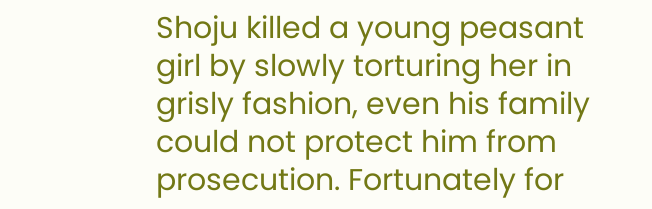Shoju killed a young peasant girl by slowly torturing her in grisly fashion, even his family could not protect him from prosecution. Fortunately for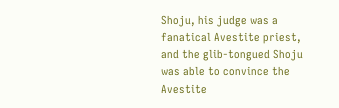Shoju, his judge was a fanatical Avestite priest, and the glib-tongued Shoju was able to convince the Avestite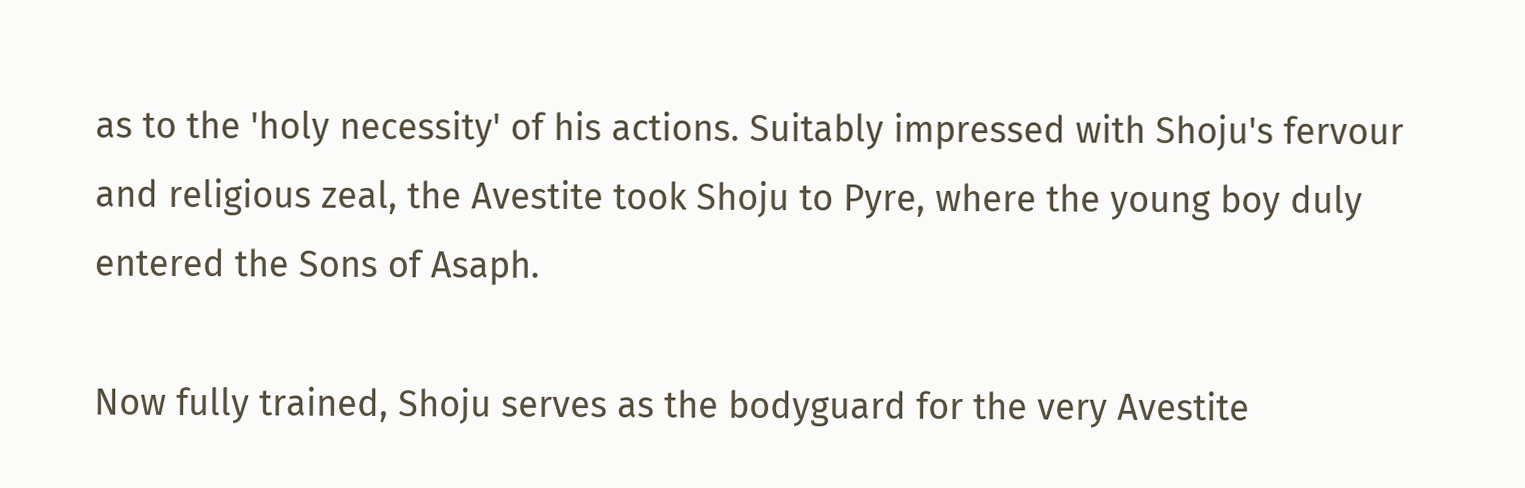as to the 'holy necessity' of his actions. Suitably impressed with Shoju's fervour and religious zeal, the Avestite took Shoju to Pyre, where the young boy duly entered the Sons of Asaph.

Now fully trained, Shoju serves as the bodyguard for the very Avestite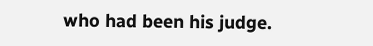who had been his judge.